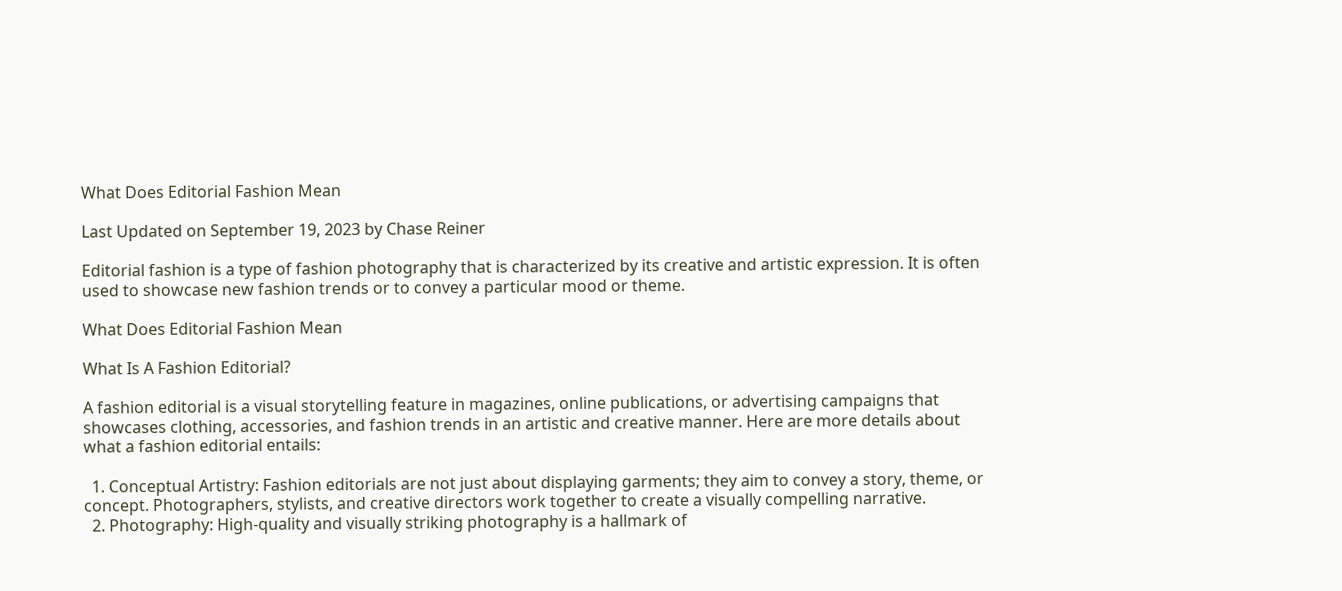What Does Editorial Fashion Mean

Last Updated on September 19, 2023 by Chase Reiner

Editorial fashion is a type of fashion photography that is characterized by its creative and artistic expression. It is often used to showcase new fashion trends or to convey a particular mood or theme.

What Does Editorial Fashion Mean

What Is A Fashion Editorial?

A fashion editorial is a visual storytelling feature in magazines, online publications, or advertising campaigns that showcases clothing, accessories, and fashion trends in an artistic and creative manner. Here are more details about what a fashion editorial entails:

  1. Conceptual Artistry: Fashion editorials are not just about displaying garments; they aim to convey a story, theme, or concept. Photographers, stylists, and creative directors work together to create a visually compelling narrative.
  2. Photography: High-quality and visually striking photography is a hallmark of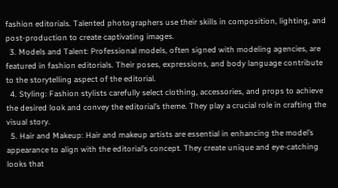fashion editorials. Talented photographers use their skills in composition, lighting, and post-production to create captivating images.
  3. Models and Talent: Professional models, often signed with modeling agencies, are featured in fashion editorials. Their poses, expressions, and body language contribute to the storytelling aspect of the editorial.
  4. Styling: Fashion stylists carefully select clothing, accessories, and props to achieve the desired look and convey the editorial’s theme. They play a crucial role in crafting the visual story.
  5. Hair and Makeup: Hair and makeup artists are essential in enhancing the model’s appearance to align with the editorial’s concept. They create unique and eye-catching looks that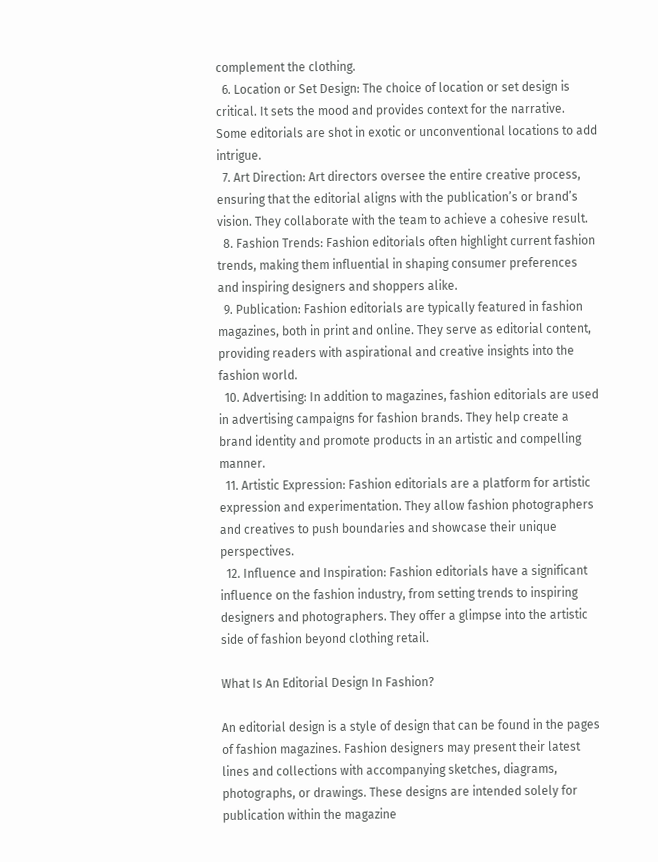complement the clothing.
  6. Location or Set Design: The choice of location or set design is critical. It sets the mood and provides context for the narrative. Some editorials are shot in exotic or unconventional locations to add intrigue.
  7. Art Direction: Art directors oversee the entire creative process, ensuring that the editorial aligns with the publication’s or brand’s vision. They collaborate with the team to achieve a cohesive result.
  8. Fashion Trends: Fashion editorials often highlight current fashion trends, making them influential in shaping consumer preferences and inspiring designers and shoppers alike.
  9. Publication: Fashion editorials are typically featured in fashion magazines, both in print and online. They serve as editorial content, providing readers with aspirational and creative insights into the fashion world.
  10. Advertising: In addition to magazines, fashion editorials are used in advertising campaigns for fashion brands. They help create a brand identity and promote products in an artistic and compelling manner.
  11. Artistic Expression: Fashion editorials are a platform for artistic expression and experimentation. They allow fashion photographers and creatives to push boundaries and showcase their unique perspectives.
  12. Influence and Inspiration: Fashion editorials have a significant influence on the fashion industry, from setting trends to inspiring designers and photographers. They offer a glimpse into the artistic side of fashion beyond clothing retail.

What Is An Editorial Design In Fashion?

An editorial design is a style of design that can be found in the pages of fashion magazines. Fashion designers may present their latest lines and collections with accompanying sketches, diagrams, photographs, or drawings. These designs are intended solely for publication within the magazine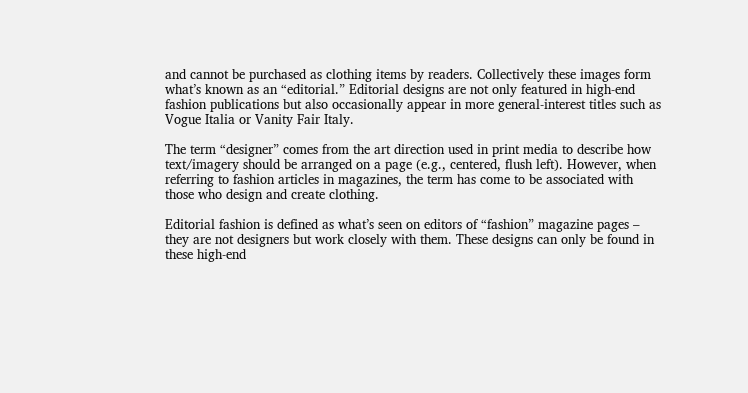and cannot be purchased as clothing items by readers. Collectively these images form what’s known as an “editorial.” Editorial designs are not only featured in high-end fashion publications but also occasionally appear in more general-interest titles such as Vogue Italia or Vanity Fair Italy.

The term “designer” comes from the art direction used in print media to describe how text/imagery should be arranged on a page (e.g., centered, flush left). However, when referring to fashion articles in magazines, the term has come to be associated with those who design and create clothing.

Editorial fashion is defined as what’s seen on editors of “fashion” magazine pages – they are not designers but work closely with them. These designs can only be found in these high-end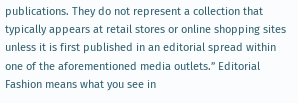publications. They do not represent a collection that typically appears at retail stores or online shopping sites unless it is first published in an editorial spread within one of the aforementioned media outlets.” Editorial Fashion means what you see in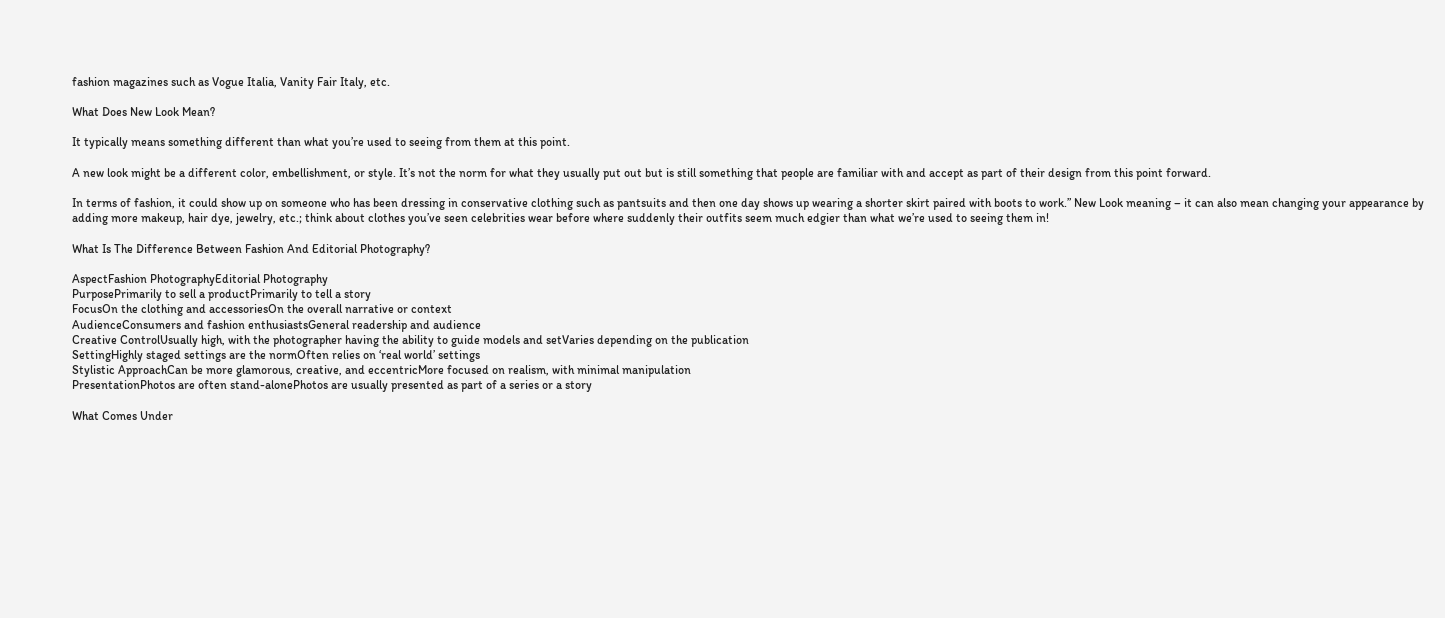fashion magazines such as Vogue Italia, Vanity Fair Italy, etc.

What Does New Look Mean?

It typically means something different than what you’re used to seeing from them at this point.

A new look might be a different color, embellishment, or style. It’s not the norm for what they usually put out but is still something that people are familiar with and accept as part of their design from this point forward.

In terms of fashion, it could show up on someone who has been dressing in conservative clothing such as pantsuits and then one day shows up wearing a shorter skirt paired with boots to work.” New Look meaning – it can also mean changing your appearance by adding more makeup, hair dye, jewelry, etc.; think about clothes you’ve seen celebrities wear before where suddenly their outfits seem much edgier than what we’re used to seeing them in!

What Is The Difference Between Fashion And Editorial Photography?

AspectFashion PhotographyEditorial Photography
PurposePrimarily to sell a productPrimarily to tell a story
FocusOn the clothing and accessoriesOn the overall narrative or context
AudienceConsumers and fashion enthusiastsGeneral readership and audience
Creative ControlUsually high, with the photographer having the ability to guide models and setVaries depending on the publication
SettingHighly staged settings are the normOften relies on ‘real world’ settings
Stylistic ApproachCan be more glamorous, creative, and eccentricMore focused on realism, with minimal manipulation
PresentationPhotos are often stand-alonePhotos are usually presented as part of a series or a story

What Comes Under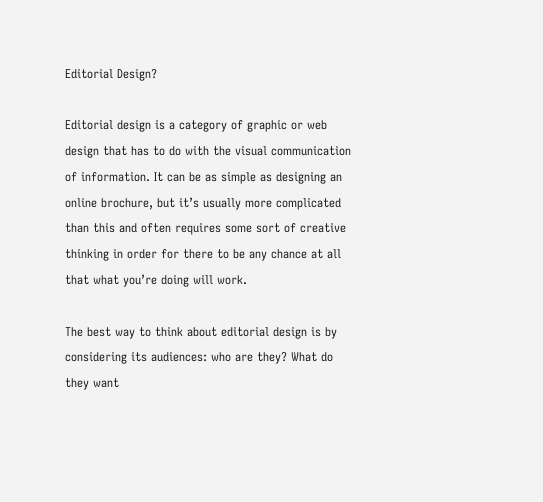Editorial Design?

Editorial design is a category of graphic or web design that has to do with the visual communication of information. It can be as simple as designing an online brochure, but it’s usually more complicated than this and often requires some sort of creative thinking in order for there to be any chance at all that what you’re doing will work.

The best way to think about editorial design is by considering its audiences: who are they? What do they want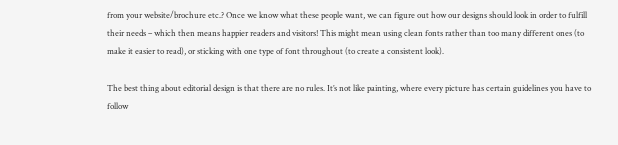from your website/brochure etc.? Once we know what these people want, we can figure out how our designs should look in order to fulfill their needs – which then means happier readers and visitors! This might mean using clean fonts rather than too many different ones (to make it easier to read), or sticking with one type of font throughout (to create a consistent look).

The best thing about editorial design is that there are no rules. It’s not like painting, where every picture has certain guidelines you have to follow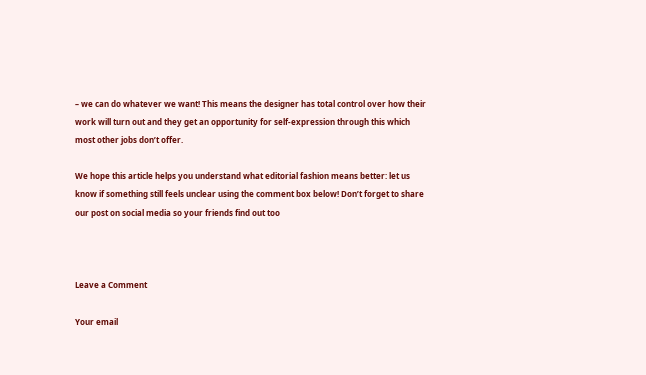– we can do whatever we want! This means the designer has total control over how their work will turn out and they get an opportunity for self-expression through this which most other jobs don’t offer.

We hope this article helps you understand what editorial fashion means better: let us know if something still feels unclear using the comment box below! Don’t forget to share our post on social media so your friends find out too



Leave a Comment

Your email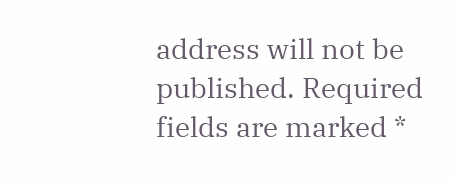address will not be published. Required fields are marked *